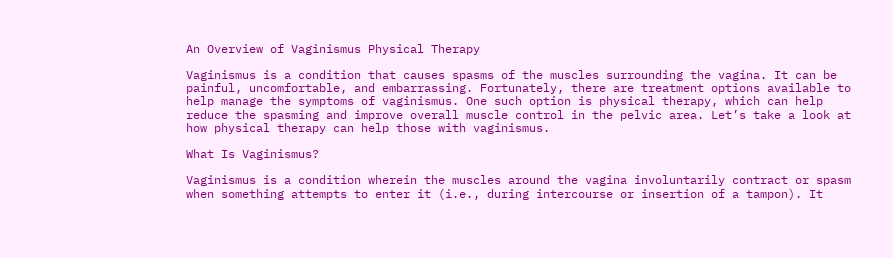An Overview of Vaginismus Physical Therapy

Vaginismus is a condition that causes spasms of the muscles surrounding the vagina. It can be painful, uncomfortable, and embarrassing. Fortunately, there are treatment options available to help manage the symptoms of vaginismus. One such option is physical therapy, which can help reduce the spasming and improve overall muscle control in the pelvic area. Let’s take a look at how physical therapy can help those with vaginismus.

What Is Vaginismus?

Vaginismus is a condition wherein the muscles around the vagina involuntarily contract or spasm when something attempts to enter it (i.e., during intercourse or insertion of a tampon). It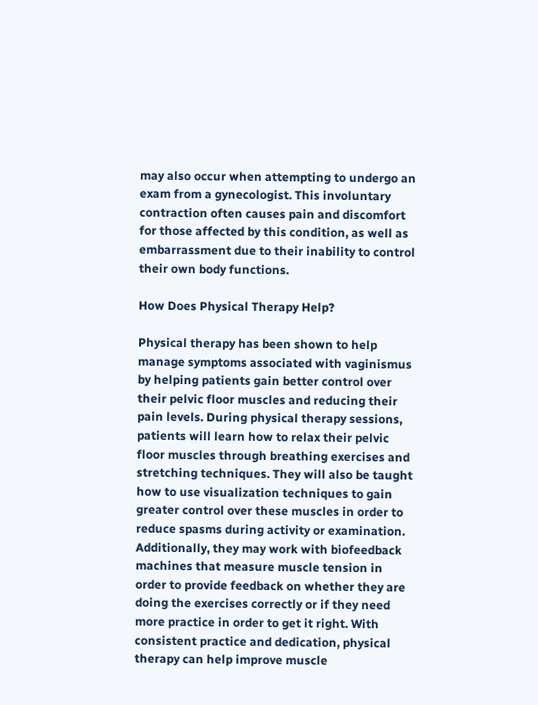may also occur when attempting to undergo an exam from a gynecologist. This involuntary contraction often causes pain and discomfort for those affected by this condition, as well as embarrassment due to their inability to control their own body functions.

How Does Physical Therapy Help?

Physical therapy has been shown to help manage symptoms associated with vaginismus by helping patients gain better control over their pelvic floor muscles and reducing their pain levels. During physical therapy sessions, patients will learn how to relax their pelvic floor muscles through breathing exercises and stretching techniques. They will also be taught how to use visualization techniques to gain greater control over these muscles in order to reduce spasms during activity or examination. Additionally, they may work with biofeedback machines that measure muscle tension in order to provide feedback on whether they are doing the exercises correctly or if they need more practice in order to get it right. With consistent practice and dedication, physical therapy can help improve muscle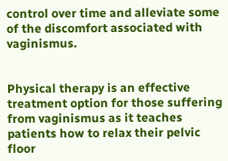control over time and alleviate some of the discomfort associated with vaginismus.


Physical therapy is an effective treatment option for those suffering from vaginismus as it teaches patients how to relax their pelvic floor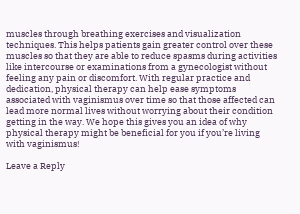muscles through breathing exercises and visualization techniques. This helps patients gain greater control over these muscles so that they are able to reduce spasms during activities like intercourse or examinations from a gynecologist without feeling any pain or discomfort. With regular practice and dedication, physical therapy can help ease symptoms associated with vaginismus over time so that those affected can lead more normal lives without worrying about their condition getting in the way. We hope this gives you an idea of why physical therapy might be beneficial for you if you’re living with vaginismus!

Leave a Reply